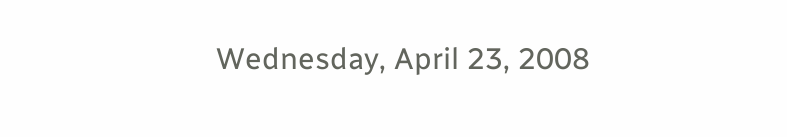Wednesday, April 23, 2008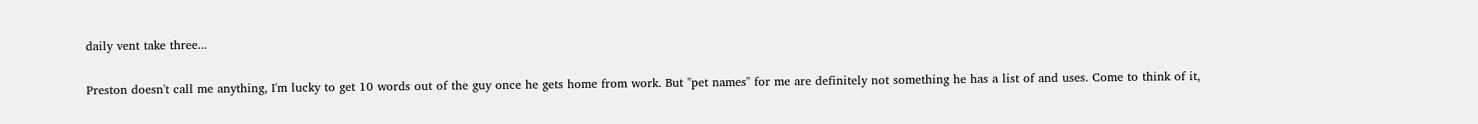daily vent take three...

Preston doesn't call me anything, I'm lucky to get 10 words out of the guy once he gets home from work. But "pet names" for me are definitely not something he has a list of and uses. Come to think of it,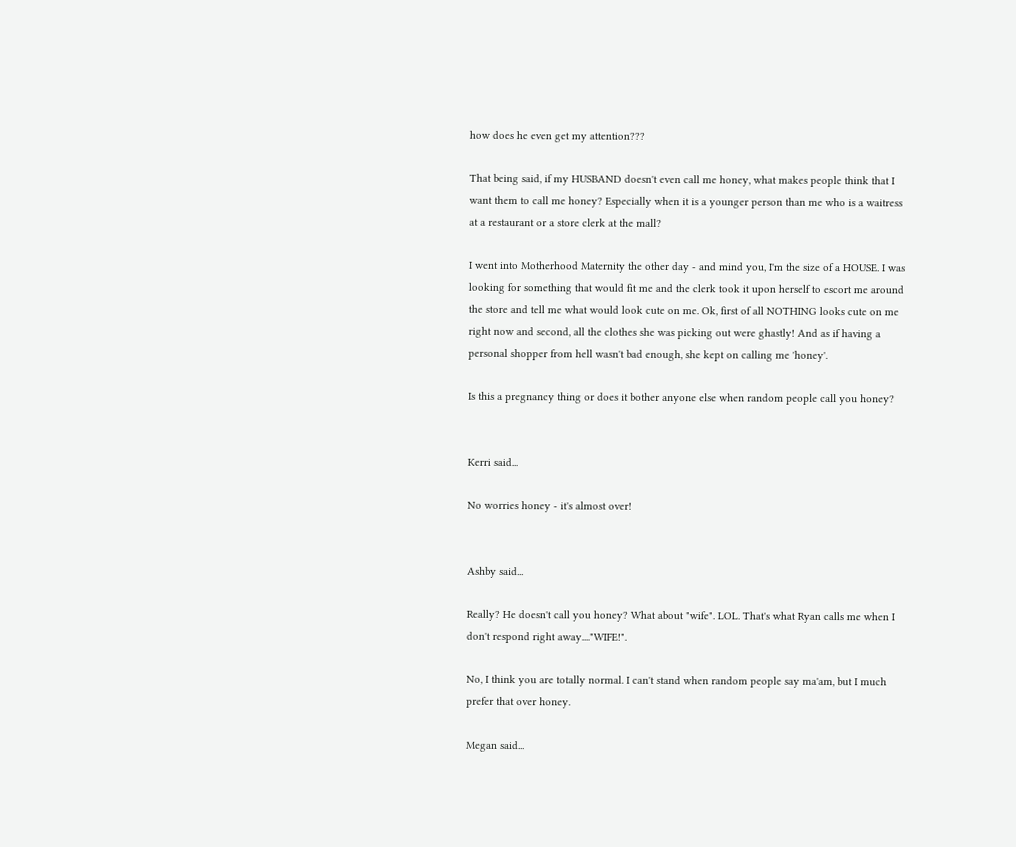how does he even get my attention???

That being said, if my HUSBAND doesn't even call me honey, what makes people think that I want them to call me honey? Especially when it is a younger person than me who is a waitress at a restaurant or a store clerk at the mall?

I went into Motherhood Maternity the other day - and mind you, I'm the size of a HOUSE. I was looking for something that would fit me and the clerk took it upon herself to escort me around the store and tell me what would look cute on me. Ok, first of all NOTHING looks cute on me right now and second, all the clothes she was picking out were ghastly! And as if having a personal shopper from hell wasn't bad enough, she kept on calling me 'honey'.

Is this a pregnancy thing or does it bother anyone else when random people call you honey?


Kerri said...

No worries honey - it's almost over!


Ashby said...

Really? He doesn't call you honey? What about "wife". LOL. That's what Ryan calls me when I don't respond right away...."WIFE!".

No, I think you are totally normal. I can't stand when random people say ma'am, but I much prefer that over honey.

Megan said...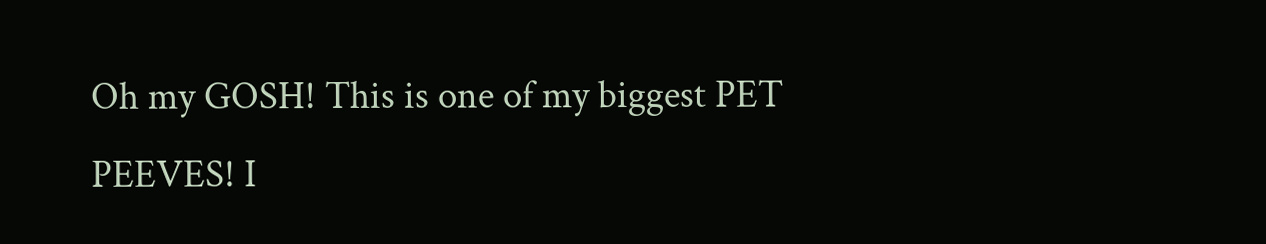Oh my GOSH! This is one of my biggest PET PEEVES! I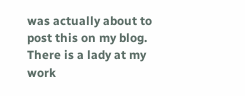was actually about to post this on my blog. There is a lady at my work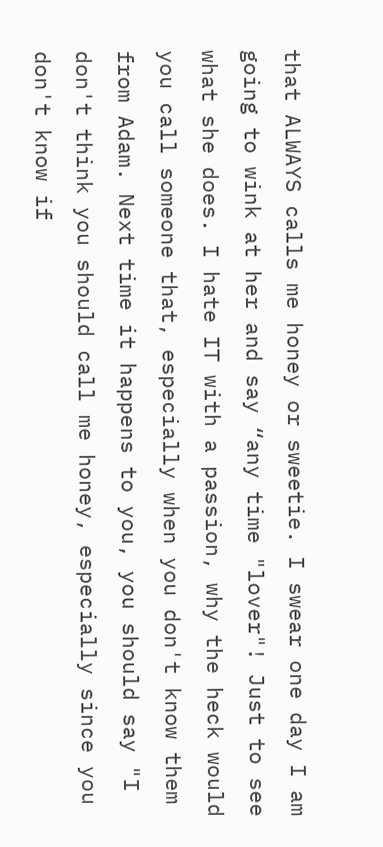that ALWAYS calls me honey or sweetie. I swear one day I am going to wink at her and say “any time "lover"! Just to see what she does. I hate IT with a passion, why the heck would you call someone that, especially when you don't know them from Adam. Next time it happens to you, you should say "I don't think you should call me honey, especially since you don't know if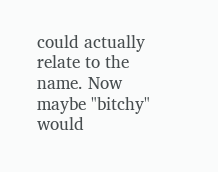could actually relate to the name. Now maybe "bitchy" would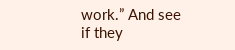work.” And see if they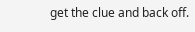get the clue and back off.